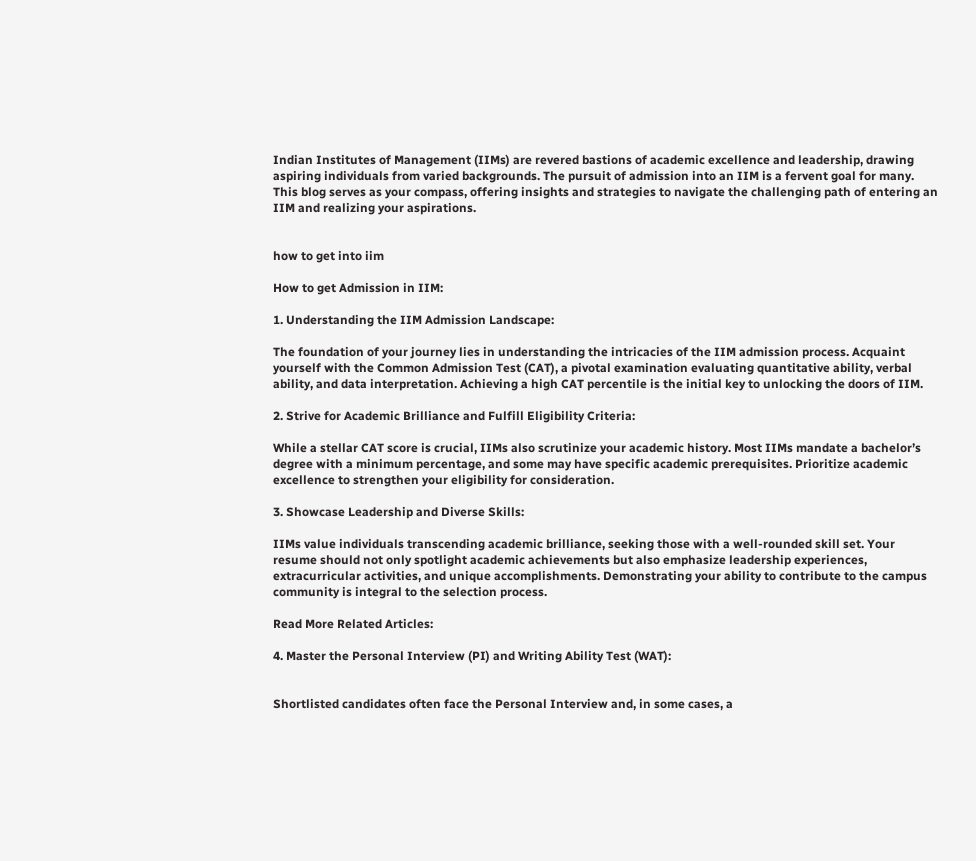Indian Institutes of Management (IIMs) are revered bastions of academic excellence and leadership, drawing aspiring individuals from varied backgrounds. The pursuit of admission into an IIM is a fervent goal for many. This blog serves as your compass, offering insights and strategies to navigate the challenging path of entering an IIM and realizing your aspirations.


how to get into iim

How to get Admission in IIM:

1. Understanding the IIM Admission Landscape:

The foundation of your journey lies in understanding the intricacies of the IIM admission process. Acquaint yourself with the Common Admission Test (CAT), a pivotal examination evaluating quantitative ability, verbal ability, and data interpretation. Achieving a high CAT percentile is the initial key to unlocking the doors of IIM.

2. Strive for Academic Brilliance and Fulfill Eligibility Criteria:

While a stellar CAT score is crucial, IIMs also scrutinize your academic history. Most IIMs mandate a bachelor’s degree with a minimum percentage, and some may have specific academic prerequisites. Prioritize academic excellence to strengthen your eligibility for consideration.

3. Showcase Leadership and Diverse Skills:

IIMs value individuals transcending academic brilliance, seeking those with a well-rounded skill set. Your resume should not only spotlight academic achievements but also emphasize leadership experiences, extracurricular activities, and unique accomplishments. Demonstrating your ability to contribute to the campus community is integral to the selection process.

Read More Related Articles:

4. Master the Personal Interview (PI) and Writing Ability Test (WAT):


Shortlisted candidates often face the Personal Interview and, in some cases, a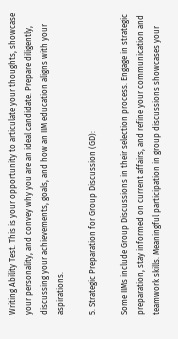Writing Ability Test. This is your opportunity to articulate your thoughts, showcase your personality, and convey why you are an ideal candidate. Prepare diligently, discussing your achievements, goals, and how an IIM education aligns with your aspirations.

5. Strategic Preparation for Group Discussion (GD):

Some IIMs include Group Discussions in their selection process. Engage in strategic preparation, stay informed on current affairs, and refine your communication and teamwork skills. Meaningful participation in group discussions showcases your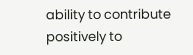ability to contribute positively to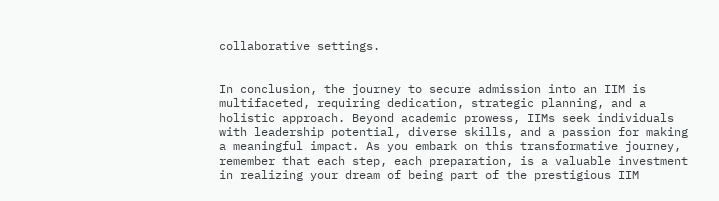collaborative settings.


In conclusion, the journey to secure admission into an IIM is multifaceted, requiring dedication, strategic planning, and a holistic approach. Beyond academic prowess, IIMs seek individuals with leadership potential, diverse skills, and a passion for making a meaningful impact. As you embark on this transformative journey, remember that each step, each preparation, is a valuable investment in realizing your dream of being part of the prestigious IIM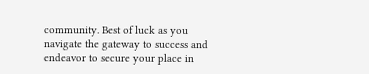community. Best of luck as you navigate the gateway to success and endeavor to secure your place in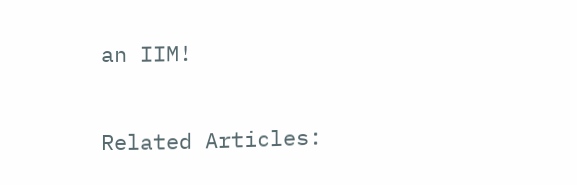an IIM!

Related Articles: